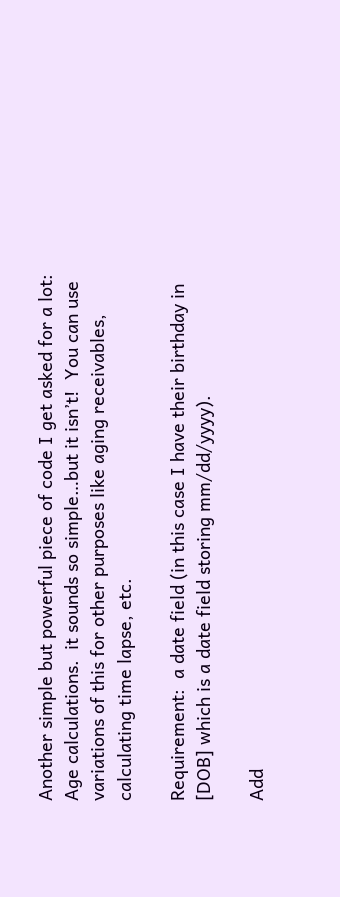Another simple but powerful piece of code I get asked for a lot:  Age calculations.  it sounds so simple…but it isn’t!  You can use variations of this for other purposes like aging receivables, calculating time lapse, etc.

Requirement:  a date field (in this case I have their birthday in [DOB] which is a date field storing mm/dd/yyyy).

Add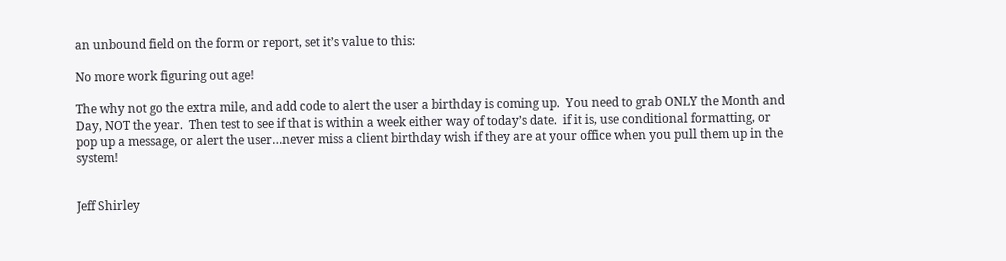an unbound field on the form or report, set it’s value to this:

No more work figuring out age!

The why not go the extra mile, and add code to alert the user a birthday is coming up.  You need to grab ONLY the Month and Day, NOT the year.  Then test to see if that is within a week either way of today’s date.  if it is, use conditional formatting, or pop up a message, or alert the user…never miss a client birthday wish if they are at your office when you pull them up in the system!


Jeff Shirley